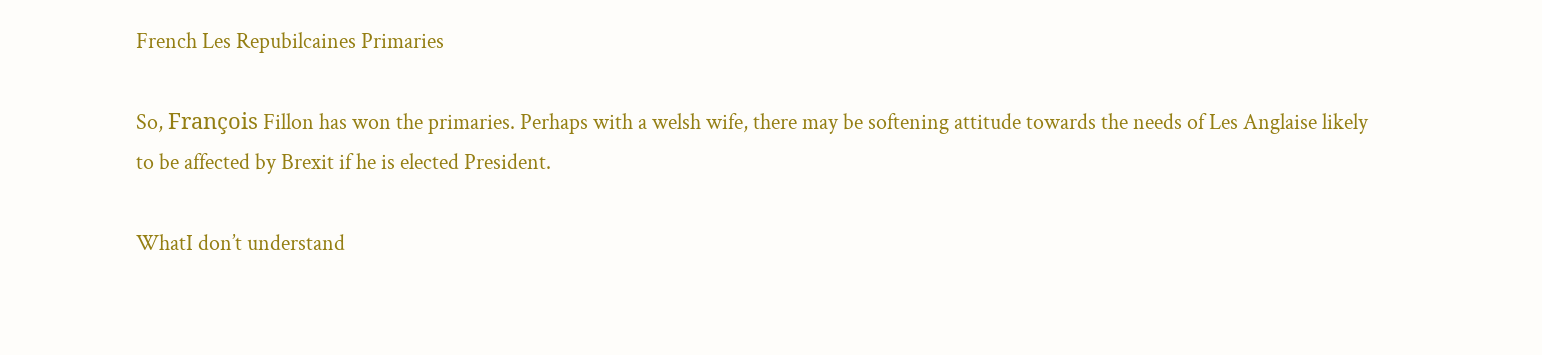French Les Repubilcaines Primaries

So, François Fillon has won the primaries. Perhaps with a welsh wife, there may be softening attitude towards the needs of Les Anglaise likely to be affected by Brexit if he is elected President.

WhatI don’t understand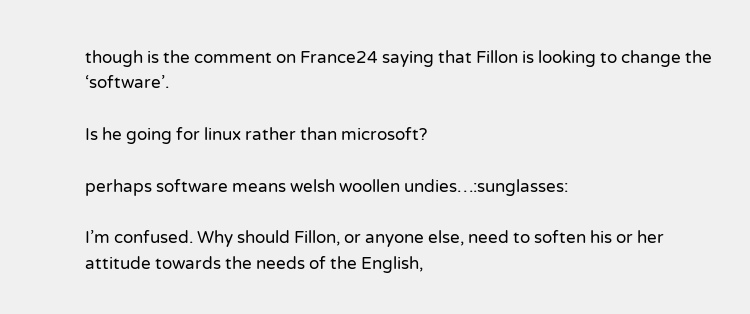though is the comment on France24 saying that Fillon is looking to change the ‘software’.

Is he going for linux rather than microsoft?

perhaps software means welsh woollen undies…:sunglasses:

I’m confused. Why should Fillon, or anyone else, need to soften his or her attitude towards the needs of the English,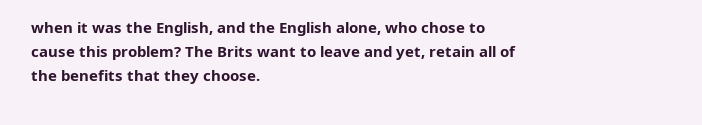when it was the English, and the English alone, who chose to cause this problem? The Brits want to leave and yet, retain all of the benefits that they choose.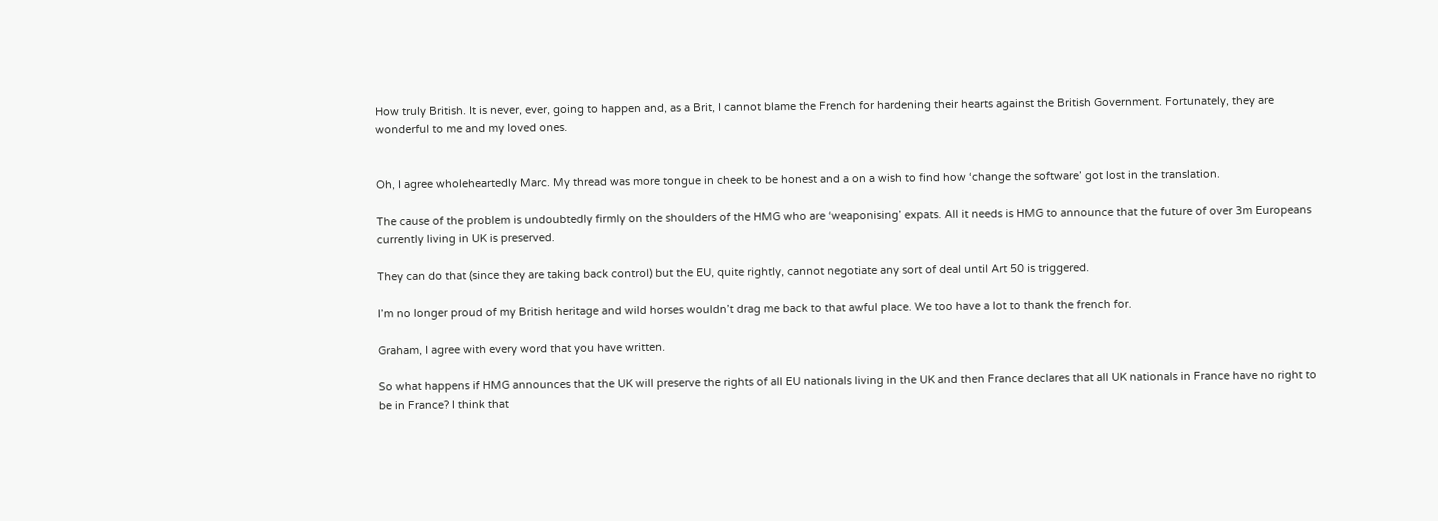How truly British. It is never, ever, going to happen and, as a Brit, I cannot blame the French for hardening their hearts against the British Government. Fortunately, they are wonderful to me and my loved ones.


Oh, I agree wholeheartedly Marc. My thread was more tongue in cheek to be honest and a on a wish to find how ‘change the software’ got lost in the translation.

The cause of the problem is undoubtedly firmly on the shoulders of the HMG who are ‘weaponising’ expats. All it needs is HMG to announce that the future of over 3m Europeans currently living in UK is preserved.

They can do that (since they are taking back control) but the EU, quite rightly, cannot negotiate any sort of deal until Art 50 is triggered.

I’m no longer proud of my British heritage and wild horses wouldn’t drag me back to that awful place. We too have a lot to thank the french for.

Graham, I agree with every word that you have written.

So what happens if HMG announces that the UK will preserve the rights of all EU nationals living in the UK and then France declares that all UK nationals in France have no right to be in France? I think that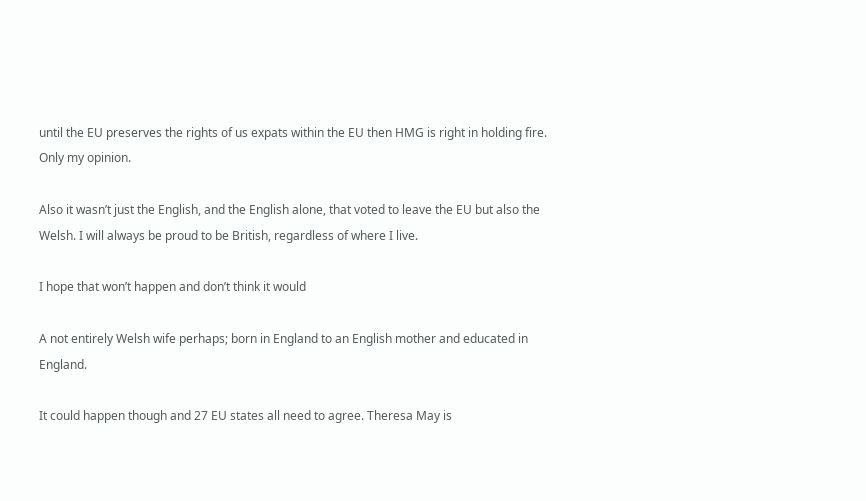until the EU preserves the rights of us expats within the EU then HMG is right in holding fire. Only my opinion.

Also it wasn’t just the English, and the English alone, that voted to leave the EU but also the Welsh. I will always be proud to be British, regardless of where I live.

I hope that won’t happen and don’t think it would

A not entirely Welsh wife perhaps; born in England to an English mother and educated in England.

It could happen though and 27 EU states all need to agree. Theresa May is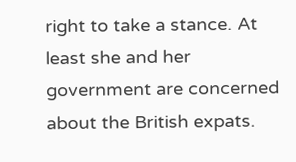right to take a stance. At least she and her government are concerned about the British expats.